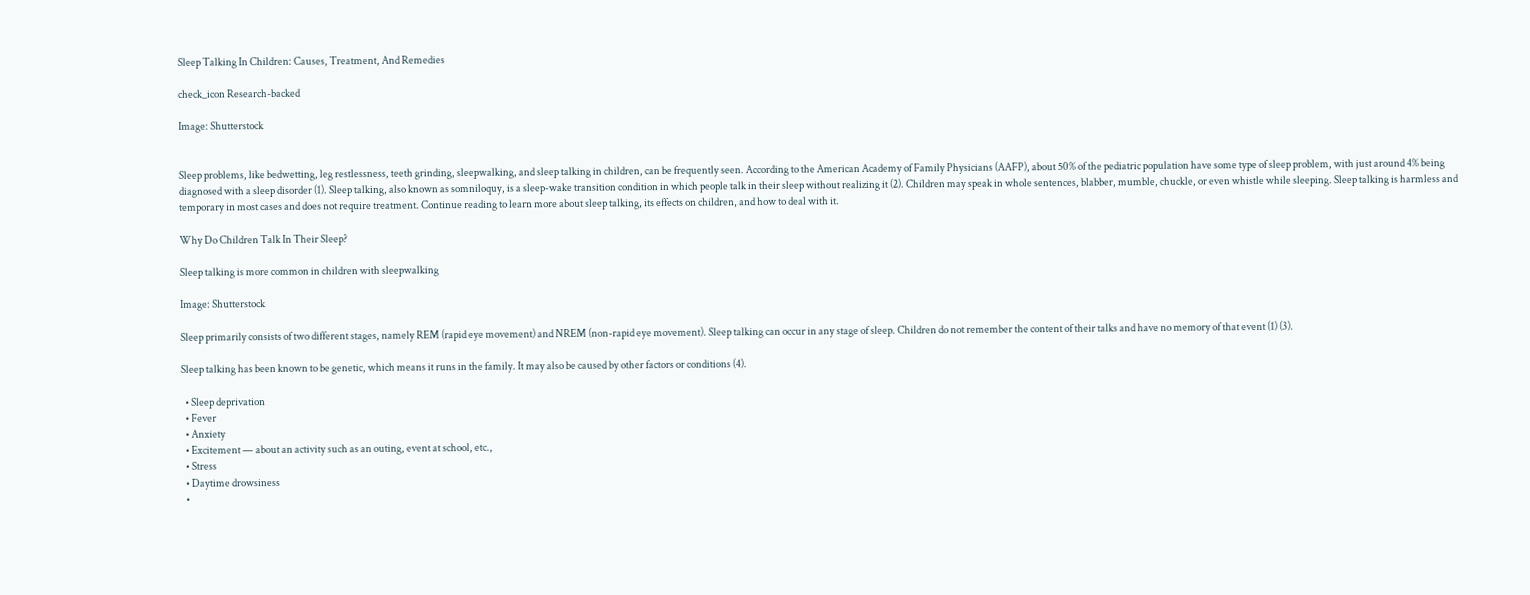Sleep Talking In Children: Causes, Treatment, And Remedies

check_icon Research-backed

Image: Shutterstock


Sleep problems, like bedwetting, leg restlessness, teeth grinding, sleepwalking, and sleep talking in children, can be frequently seen. According to the American Academy of Family Physicians (AAFP), about 50% of the pediatric population have some type of sleep problem, with just around 4% being diagnosed with a sleep disorder (1). Sleep talking, also known as somniloquy, is a sleep-wake transition condition in which people talk in their sleep without realizing it (2). Children may speak in whole sentences, blabber, mumble, chuckle, or even whistle while sleeping. Sleep talking is harmless and temporary in most cases and does not require treatment. Continue reading to learn more about sleep talking, its effects on children, and how to deal with it.

Why Do Children Talk In Their Sleep?

Sleep talking is more common in children with sleepwalking

Image: Shutterstock

Sleep primarily consists of two different stages, namely REM (rapid eye movement) and NREM (non-rapid eye movement). Sleep talking can occur in any stage of sleep. Children do not remember the content of their talks and have no memory of that event (1) (3).

Sleep talking has been known to be genetic, which means it runs in the family. It may also be caused by other factors or conditions (4).

  • Sleep deprivation
  • Fever
  • Anxiety
  • Excitement — about an activity such as an outing, event at school, etc.,
  • Stress
  • Daytime drowsiness
  •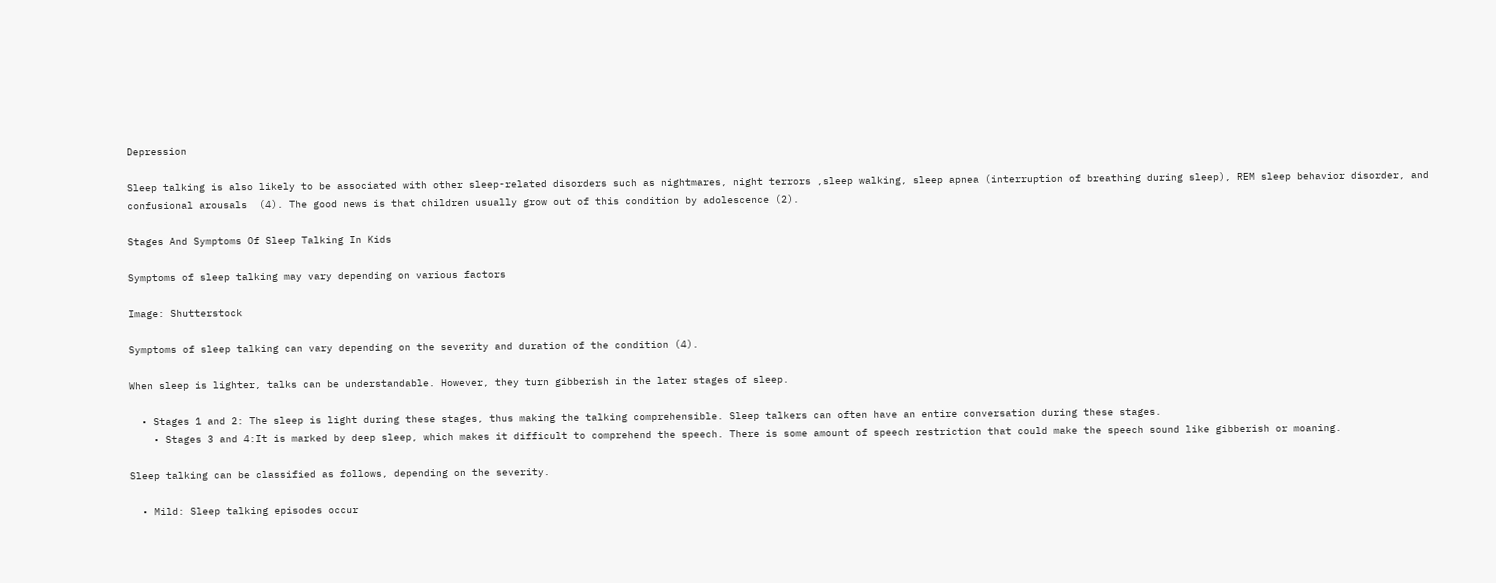Depression

Sleep talking is also likely to be associated with other sleep-related disorders such as nightmares, night terrors ,sleep walking, sleep apnea (interruption of breathing during sleep), REM sleep behavior disorder, and confusional arousals  (4). The good news is that children usually grow out of this condition by adolescence (2).

Stages And Symptoms Of Sleep Talking In Kids

Symptoms of sleep talking may vary depending on various factors

Image: Shutterstock

Symptoms of sleep talking can vary depending on the severity and duration of the condition (4).

When sleep is lighter, talks can be understandable. However, they turn gibberish in the later stages of sleep.

  • Stages 1 and 2: The sleep is light during these stages, thus making the talking comprehensible. Sleep talkers can often have an entire conversation during these stages.
    • Stages 3 and 4:It is marked by deep sleep, which makes it difficult to comprehend the speech. There is some amount of speech restriction that could make the speech sound like gibberish or moaning.

Sleep talking can be classified as follows, depending on the severity.

  • Mild: Sleep talking episodes occur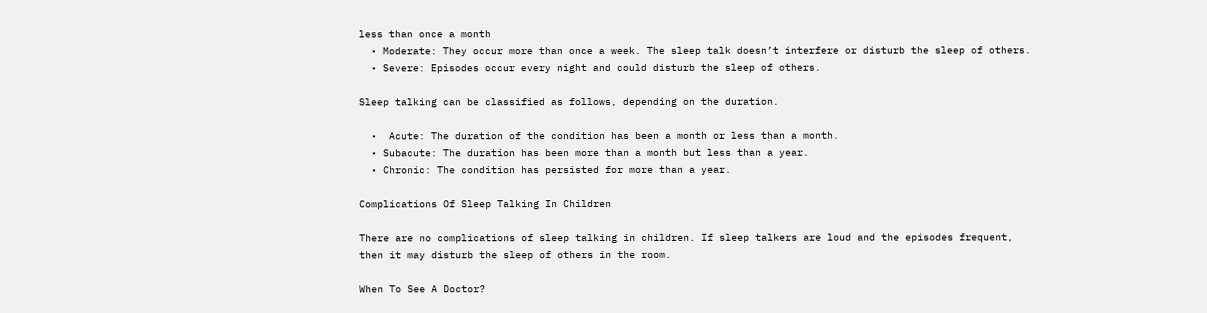less than once a month
  • Moderate: They occur more than once a week. The sleep talk doesn’t interfere or disturb the sleep of others.
  • Severe: Episodes occur every night and could disturb the sleep of others.

Sleep talking can be classified as follows, depending on the duration.

  •  Acute: The duration of the condition has been a month or less than a month.
  • Subacute: The duration has been more than a month but less than a year.
  • Chronic: The condition has persisted for more than a year.

Complications Of Sleep Talking In Children

There are no complications of sleep talking in children. If sleep talkers are loud and the episodes frequent, then it may disturb the sleep of others in the room.

When To See A Doctor?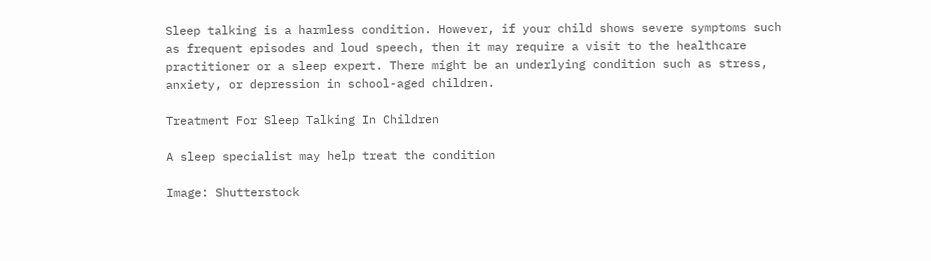Sleep talking is a harmless condition. However, if your child shows severe symptoms such as frequent episodes and loud speech, then it may require a visit to the healthcare practitioner or a sleep expert. There might be an underlying condition such as stress, anxiety, or depression in school-aged children.

Treatment For Sleep Talking In Children

A sleep specialist may help treat the condition

Image: Shutterstock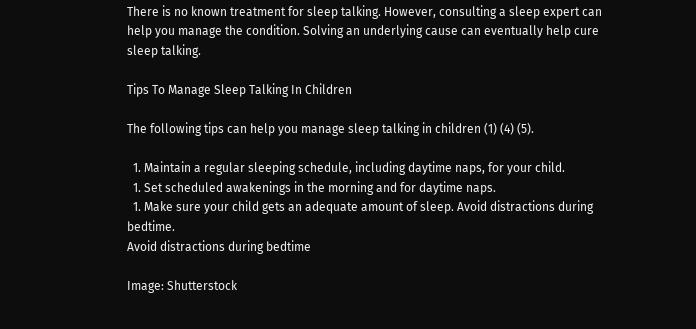There is no known treatment for sleep talking. However, consulting a sleep expert can help you manage the condition. Solving an underlying cause can eventually help cure sleep talking.

Tips To Manage Sleep Talking In Children

The following tips can help you manage sleep talking in children (1) (4) (5).

  1. Maintain a regular sleeping schedule, including daytime naps, for your child.
  1. Set scheduled awakenings in the morning and for daytime naps.
  1. Make sure your child gets an adequate amount of sleep. Avoid distractions during bedtime.
Avoid distractions during bedtime

Image: Shutterstock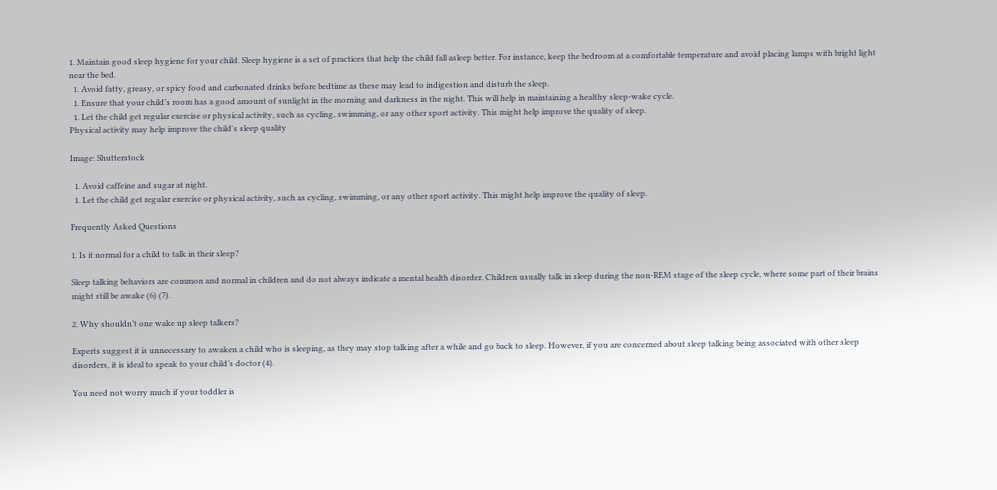1. Maintain good sleep hygiene for your child. Sleep hygiene is a set of practices that help the child fall asleep better. For instance, keep the bedroom at a comfortable temperature and avoid placing lamps with bright light near the bed.
  1. Avoid fatty, greasy, or spicy food and carbonated drinks before bedtime as these may lead to indigestion and disturb the sleep.
  1. Ensure that your child’s room has a good amount of sunlight in the morning and darkness in the night. This will help in maintaining a healthy sleep-wake cycle.
  1. Let the child get regular exercise or physical activity, such as cycling, swimming, or any other sport activity. This might help improve the quality of sleep.
Physical activity may help improve the child's sleep quality

Image: Shutterstock

  1. Avoid caffeine and sugar at night.
  1. Let the child get regular exercise or physical activity, such as cycling, swimming, or any other sport activity. This might help improve the quality of sleep.

Frequently Asked Questions

1. Is it normal for a child to talk in their sleep?

Sleep talking behaviors are common and normal in children and do not always indicate a mental health disorder. Children usually talk in sleep during the non-REM stage of the sleep cycle, where some part of their brains might still be awake (6) (7).

2. Why shouldn’t one wake up sleep talkers?

Experts suggest it is unnecessary to awaken a child who is sleeping, as they may stop talking after a while and go back to sleep. However, if you are concerned about sleep talking being associated with other sleep disorders, it is ideal to speak to your child’s doctor (4).

You need not worry much if your toddler is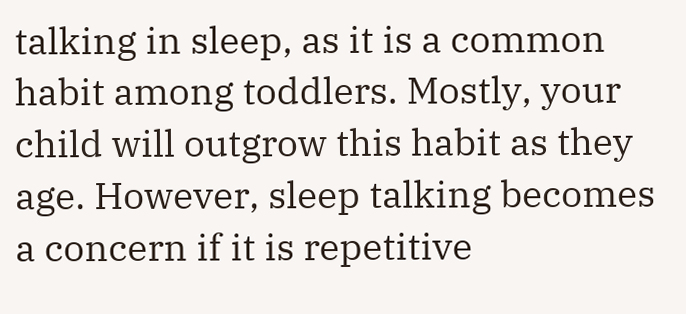talking in sleep, as it is a common habit among toddlers. Mostly, your child will outgrow this habit as they age. However, sleep talking becomes a concern if it is repetitive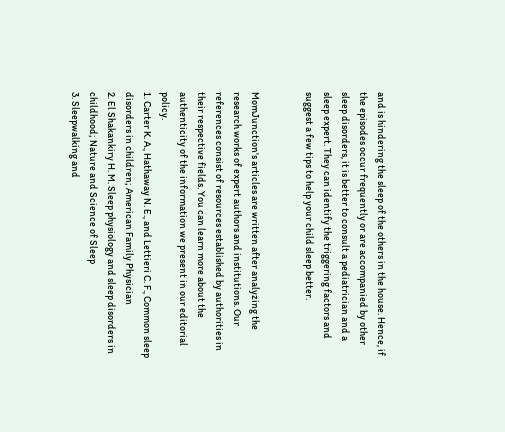and is hindering the sleep of the others in the house. Hence, if the episodes occur frequently or are accompanied by other sleep disorders, it is better to consult a pediatrician and a sleep expert. They can identify the triggering factors and suggest a few tips to help your child sleep better.


MomJunction's articles are written after analyzing the research works of expert authors and institutions. Our references consist of resources established by authorities in their respective fields. You can learn more about the authenticity of the information we present in our editorial policy.
1. Carter K. A., Hathaway N. E., and Lettieri C. F., Common sleep disorders in children; American Family Physician
2. El Shakankiry H. M. Sleep physiology and sleep disorders in childhood; Nature and Science of Sleep
3. Sleepwalking and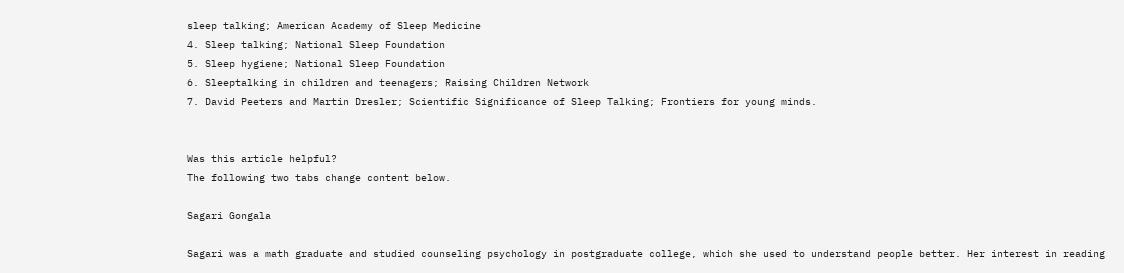sleep talking; American Academy of Sleep Medicine
4. Sleep talking; National Sleep Foundation
5. Sleep hygiene; National Sleep Foundation
6. Sleeptalking in children and teenagers; Raising Children Network
7. David Peeters and Martin Dresler; Scientific Significance of Sleep Talking; Frontiers for young minds.


Was this article helpful?
The following two tabs change content below.

Sagari Gongala

Sagari was a math graduate and studied counseling psychology in postgraduate college, which she used to understand people better. Her interest in reading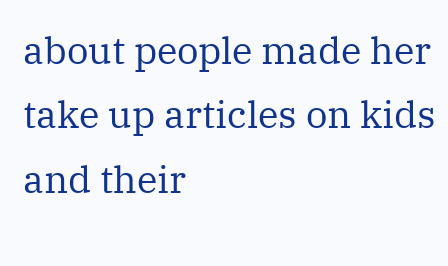about people made her take up articles on kids and their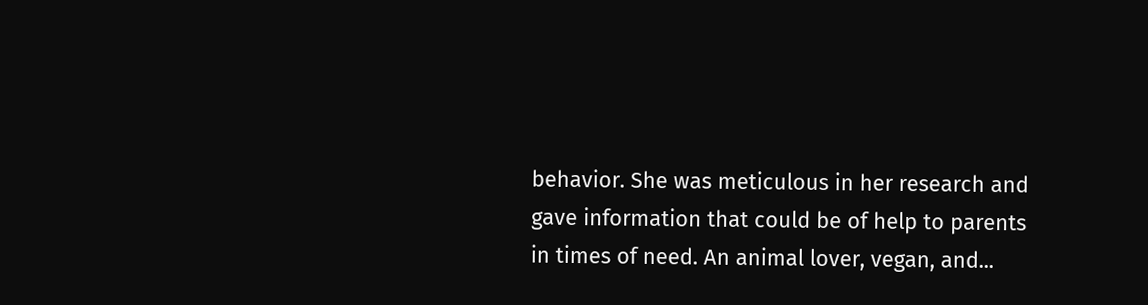behavior. She was meticulous in her research and gave information that could be of help to parents in times of need. An animal lover, vegan, and...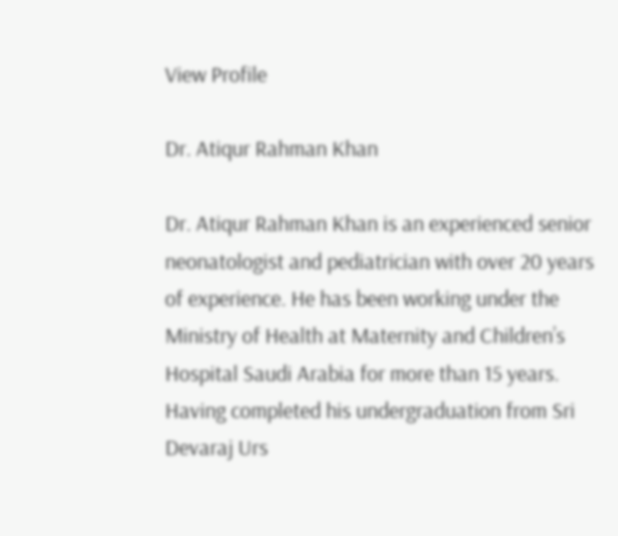View Profile

Dr. Atiqur Rahman Khan

Dr. Atiqur Rahman Khan is an experienced senior neonatologist and pediatrician with over 20 years of experience. He has been working under the Ministry of Health at Maternity and Children’s Hospital Saudi Arabia for more than 15 years. Having completed his undergraduation from Sri Devaraj Urs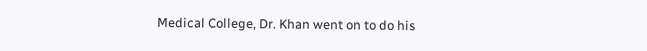Medical College, Dr. Khan went on to do his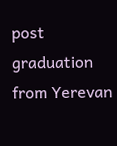post graduation from Yerevan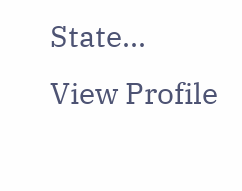State...
View Profile